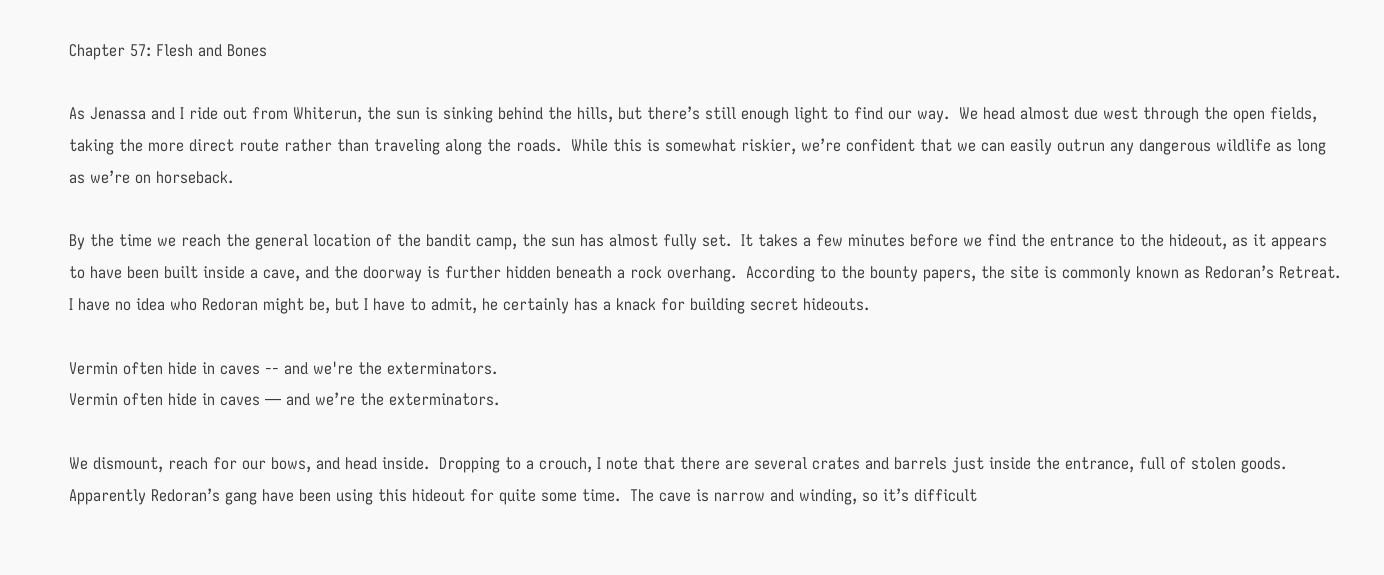Chapter 57: Flesh and Bones

As Jenassa and I ride out from Whiterun, the sun is sinking behind the hills, but there’s still enough light to find our way.  We head almost due west through the open fields, taking the more direct route rather than traveling along the roads.  While this is somewhat riskier, we’re confident that we can easily outrun any dangerous wildlife as long as we’re on horseback.

By the time we reach the general location of the bandit camp, the sun has almost fully set.  It takes a few minutes before we find the entrance to the hideout, as it appears to have been built inside a cave, and the doorway is further hidden beneath a rock overhang.  According to the bounty papers, the site is commonly known as Redoran’s Retreat.  I have no idea who Redoran might be, but I have to admit, he certainly has a knack for building secret hideouts.

Vermin often hide in caves -- and we're the exterminators.
Vermin often hide in caves — and we’re the exterminators.

We dismount, reach for our bows, and head inside.  Dropping to a crouch, I note that there are several crates and barrels just inside the entrance, full of stolen goods.  Apparently Redoran’s gang have been using this hideout for quite some time.  The cave is narrow and winding, so it’s difficult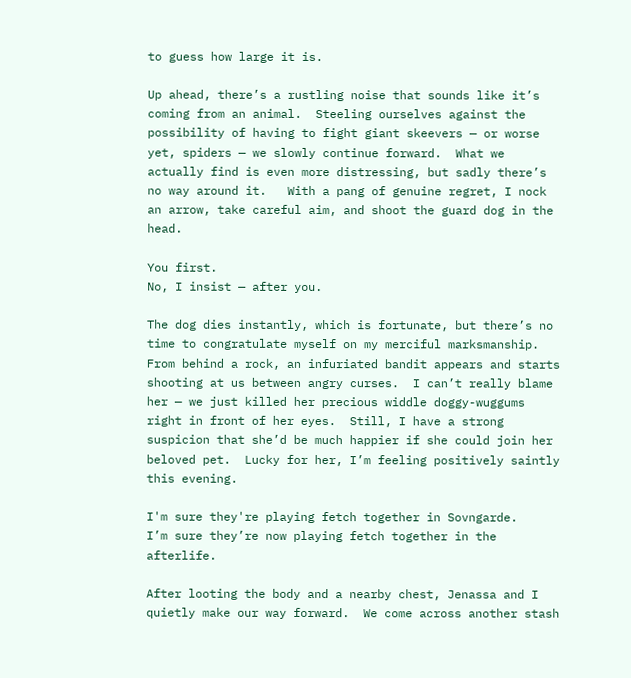to guess how large it is.

Up ahead, there’s a rustling noise that sounds like it’s coming from an animal.  Steeling ourselves against the possibility of having to fight giant skeevers — or worse yet, spiders — we slowly continue forward.  What we actually find is even more distressing, but sadly there’s no way around it.   With a pang of genuine regret, I nock an arrow, take careful aim, and shoot the guard dog in the head.

You first.
No, I insist — after you.

The dog dies instantly, which is fortunate, but there’s no time to congratulate myself on my merciful marksmanship.  From behind a rock, an infuriated bandit appears and starts shooting at us between angry curses.  I can’t really blame her — we just killed her precious widdle doggy-wuggums right in front of her eyes.  Still, I have a strong suspicion that she’d be much happier if she could join her beloved pet.  Lucky for her, I’m feeling positively saintly this evening.

I'm sure they're playing fetch together in Sovngarde.
I’m sure they’re now playing fetch together in the afterlife.

After looting the body and a nearby chest, Jenassa and I quietly make our way forward.  We come across another stash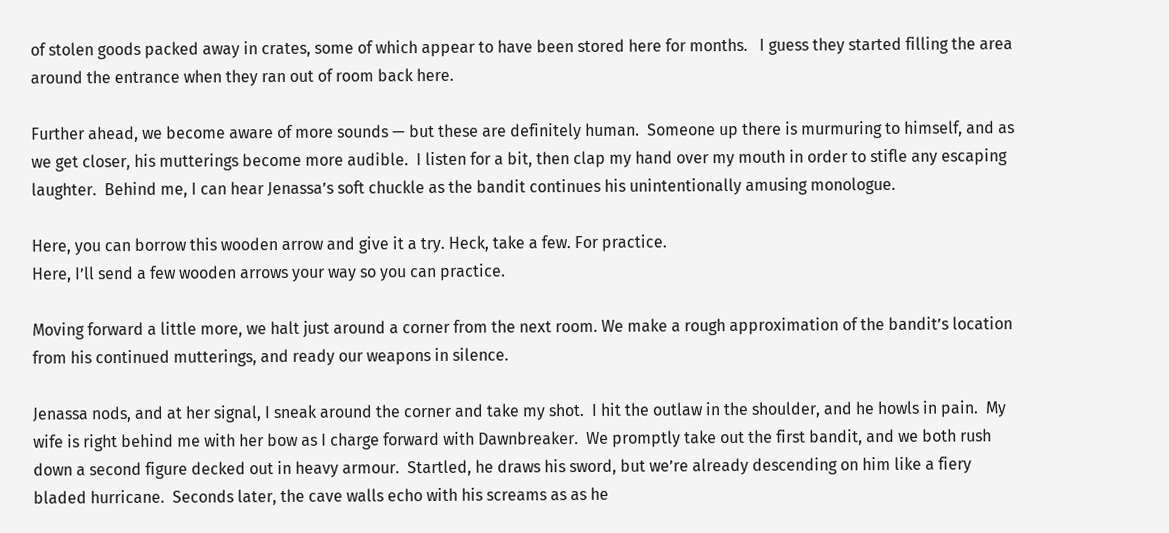of stolen goods packed away in crates, some of which appear to have been stored here for months.   I guess they started filling the area around the entrance when they ran out of room back here.

Further ahead, we become aware of more sounds — but these are definitely human.  Someone up there is murmuring to himself, and as we get closer, his mutterings become more audible.  I listen for a bit, then clap my hand over my mouth in order to stifle any escaping laughter.  Behind me, I can hear Jenassa’s soft chuckle as the bandit continues his unintentionally amusing monologue.

Here, you can borrow this wooden arrow and give it a try. Heck, take a few. For practice.
Here, I’ll send a few wooden arrows your way so you can practice.

Moving forward a little more, we halt just around a corner from the next room. We make a rough approximation of the bandit’s location from his continued mutterings, and ready our weapons in silence.

Jenassa nods, and at her signal, I sneak around the corner and take my shot.  I hit the outlaw in the shoulder, and he howls in pain.  My wife is right behind me with her bow as I charge forward with Dawnbreaker.  We promptly take out the first bandit, and we both rush down a second figure decked out in heavy armour.  Startled, he draws his sword, but we’re already descending on him like a fiery bladed hurricane.  Seconds later, the cave walls echo with his screams as as he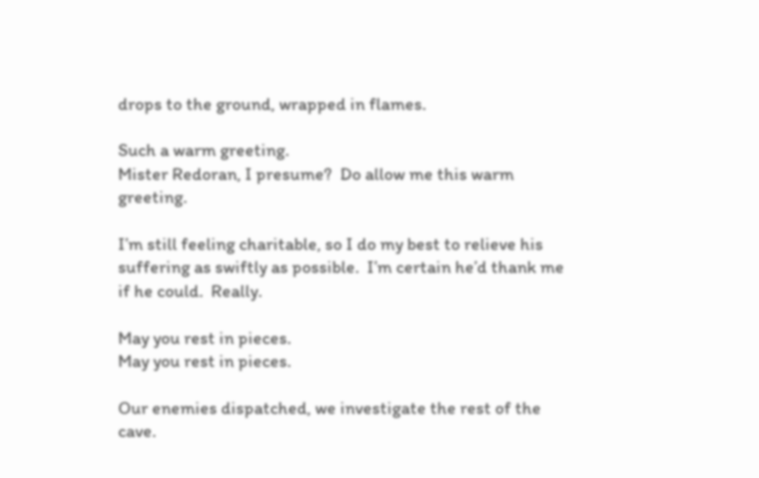drops to the ground, wrapped in flames.

Such a warm greeting.
Mister Redoran, I presume?  Do allow me this warm greeting.

I’m still feeling charitable, so I do my best to relieve his suffering as swiftly as possible.  I’m certain he’d thank me if he could.  Really.

May you rest in pieces.
May you rest in pieces.

Our enemies dispatched, we investigate the rest of the cave.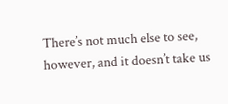There’s not much else to see, however, and it doesn’t take us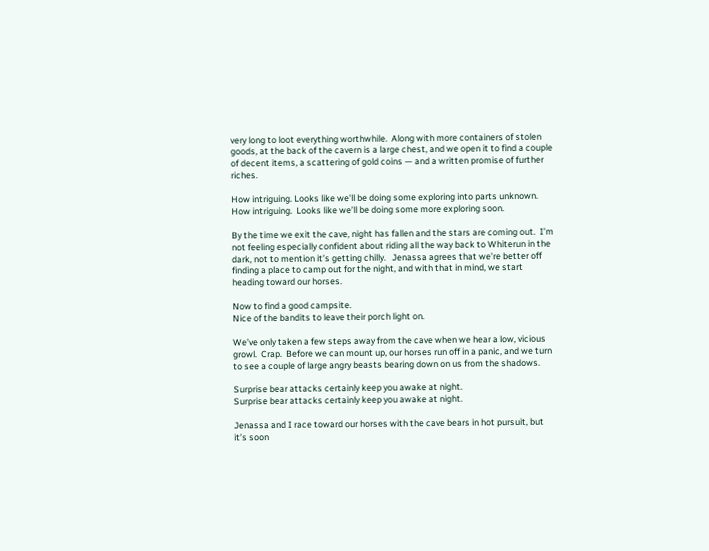very long to loot everything worthwhile.  Along with more containers of stolen goods, at the back of the cavern is a large chest, and we open it to find a couple of decent items, a scattering of gold coins — and a written promise of further riches.

How intriguing. Looks like we'll be doing some exploring into parts unknown.
How intriguing.  Looks like we’ll be doing some more exploring soon.

By the time we exit the cave, night has fallen and the stars are coming out.  I’m not feeling especially confident about riding all the way back to Whiterun in the dark, not to mention it’s getting chilly.   Jenassa agrees that we’re better off finding a place to camp out for the night, and with that in mind, we start heading toward our horses.

Now to find a good campsite.
Nice of the bandits to leave their porch light on.

We’ve only taken a few steps away from the cave when we hear a low, vicious growl.  Crap.  Before we can mount up, our horses run off in a panic, and we turn to see a couple of large angry beasts bearing down on us from the shadows.

Surprise bear attacks certainly keep you awake at night.
Surprise bear attacks certainly keep you awake at night.

Jenassa and I race toward our horses with the cave bears in hot pursuit, but it’s soon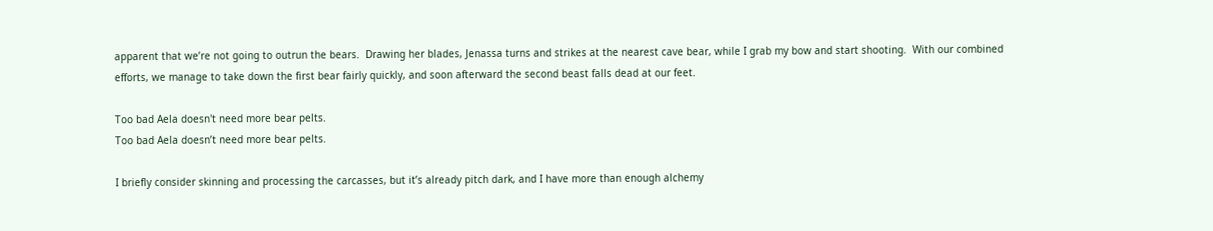apparent that we’re not going to outrun the bears.  Drawing her blades, Jenassa turns and strikes at the nearest cave bear, while I grab my bow and start shooting.  With our combined efforts, we manage to take down the first bear fairly quickly, and soon afterward the second beast falls dead at our feet.

Too bad Aela doesn't need more bear pelts.
Too bad Aela doesn’t need more bear pelts.

I briefly consider skinning and processing the carcasses, but it’s already pitch dark, and I have more than enough alchemy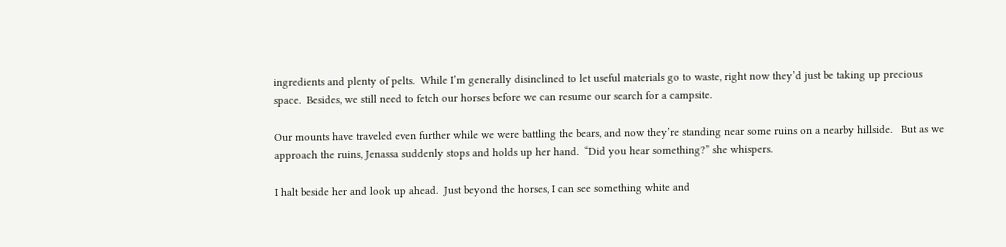ingredients and plenty of pelts.  While I’m generally disinclined to let useful materials go to waste, right now they’d just be taking up precious space.  Besides, we still need to fetch our horses before we can resume our search for a campsite.

Our mounts have traveled even further while we were battling the bears, and now they’re standing near some ruins on a nearby hillside.   But as we approach the ruins, Jenassa suddenly stops and holds up her hand.  “Did you hear something?” she whispers.

I halt beside her and look up ahead.  Just beyond the horses, I can see something white and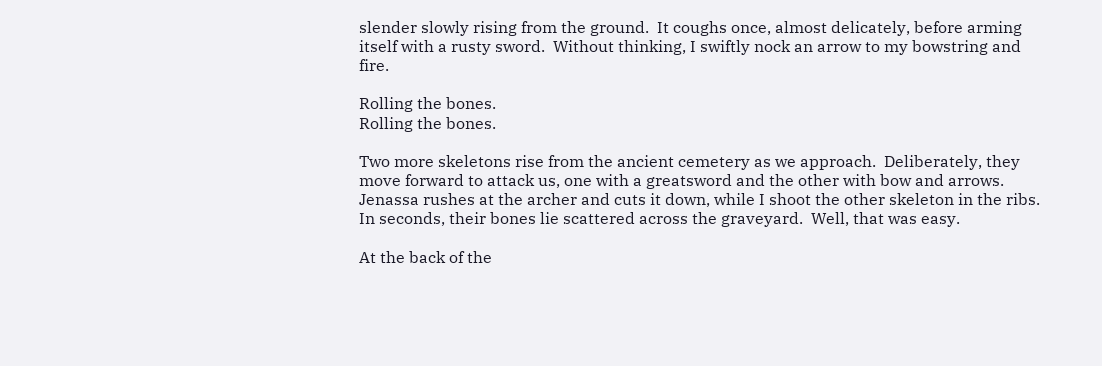slender slowly rising from the ground.  It coughs once, almost delicately, before arming itself with a rusty sword.  Without thinking, I swiftly nock an arrow to my bowstring and fire.

Rolling the bones.
Rolling the bones.

Two more skeletons rise from the ancient cemetery as we approach.  Deliberately, they move forward to attack us, one with a greatsword and the other with bow and arrows.  Jenassa rushes at the archer and cuts it down, while I shoot the other skeleton in the ribs.  In seconds, their bones lie scattered across the graveyard.  Well, that was easy.

At the back of the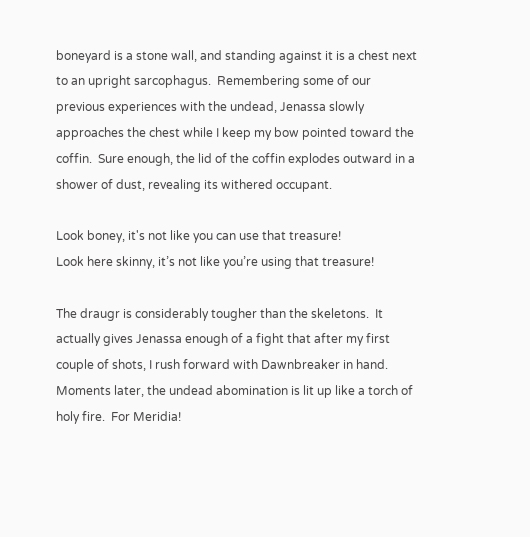boneyard is a stone wall, and standing against it is a chest next to an upright sarcophagus.  Remembering some of our previous experiences with the undead, Jenassa slowly approaches the chest while I keep my bow pointed toward the coffin.  Sure enough, the lid of the coffin explodes outward in a shower of dust, revealing its withered occupant.

Look boney, it's not like you can use that treasure!
Look here skinny, it’s not like you’re using that treasure!

The draugr is considerably tougher than the skeletons.  It actually gives Jenassa enough of a fight that after my first couple of shots, I rush forward with Dawnbreaker in hand.  Moments later, the undead abomination is lit up like a torch of holy fire.  For Meridia!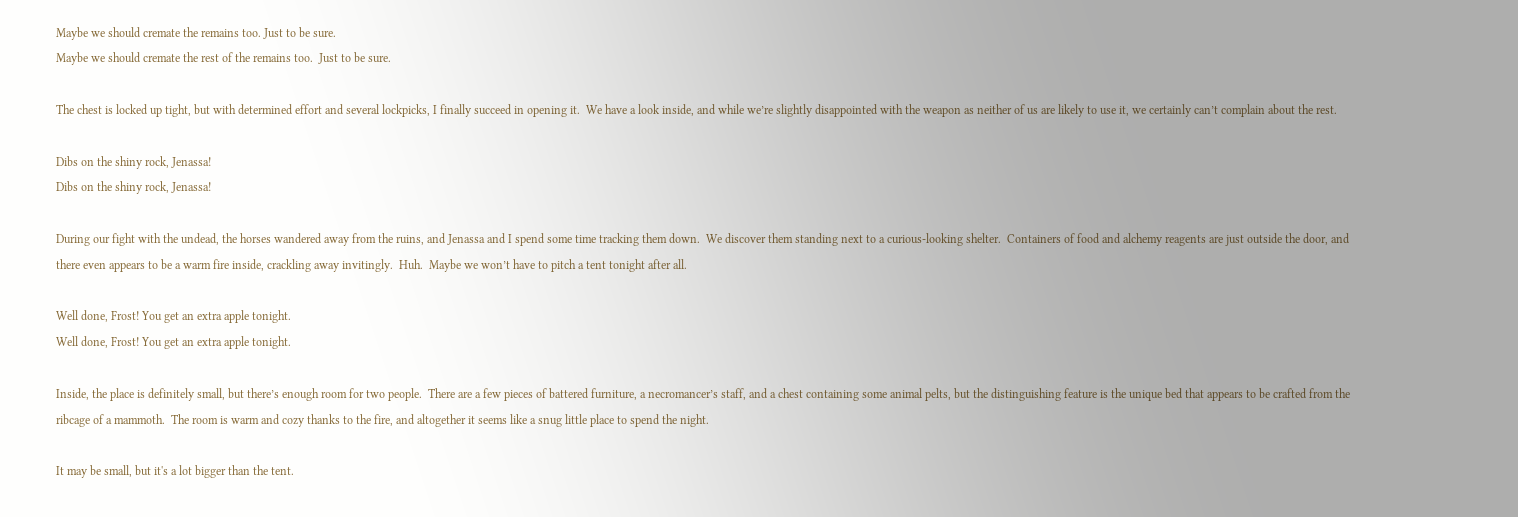Maybe we should cremate the remains too. Just to be sure.
Maybe we should cremate the rest of the remains too.  Just to be sure.

The chest is locked up tight, but with determined effort and several lockpicks, I finally succeed in opening it.  We have a look inside, and while we’re slightly disappointed with the weapon as neither of us are likely to use it, we certainly can’t complain about the rest.

Dibs on the shiny rock, Jenassa!
Dibs on the shiny rock, Jenassa!

During our fight with the undead, the horses wandered away from the ruins, and Jenassa and I spend some time tracking them down.  We discover them standing next to a curious-looking shelter.  Containers of food and alchemy reagents are just outside the door, and there even appears to be a warm fire inside, crackling away invitingly.  Huh.  Maybe we won’t have to pitch a tent tonight after all.

Well done, Frost! You get an extra apple tonight.
Well done, Frost! You get an extra apple tonight.

Inside, the place is definitely small, but there’s enough room for two people.  There are a few pieces of battered furniture, a necromancer’s staff, and a chest containing some animal pelts, but the distinguishing feature is the unique bed that appears to be crafted from the ribcage of a mammoth.  The room is warm and cozy thanks to the fire, and altogether it seems like a snug little place to spend the night.

It may be small, but it's a lot bigger than the tent.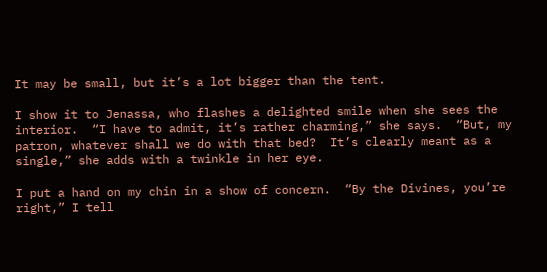It may be small, but it’s a lot bigger than the tent.

I show it to Jenassa, who flashes a delighted smile when she sees the interior.  “I have to admit, it’s rather charming,” she says.  “But, my patron, whatever shall we do with that bed?  It’s clearly meant as a single,” she adds with a twinkle in her eye.

I put a hand on my chin in a show of concern.  “By the Divines, you’re right,” I tell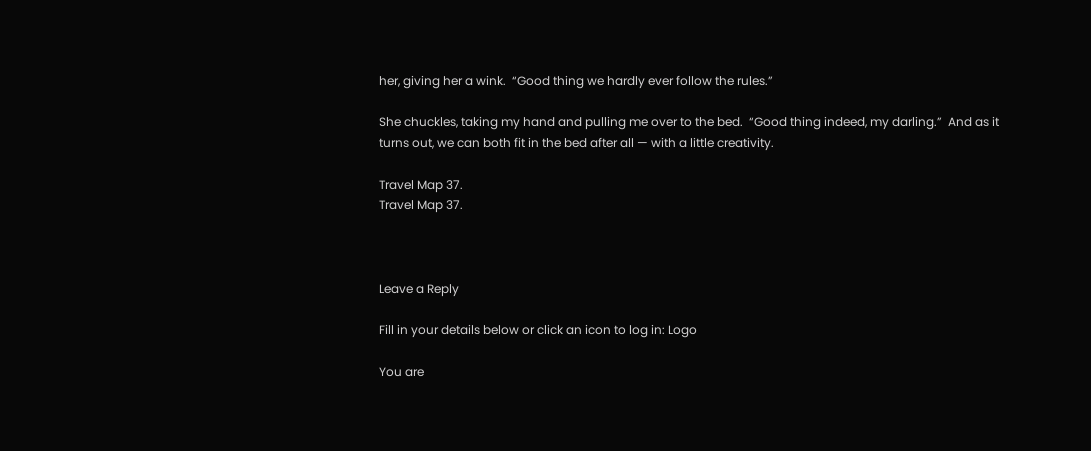her, giving her a wink.  “Good thing we hardly ever follow the rules.”

She chuckles, taking my hand and pulling me over to the bed.  “Good thing indeed, my darling.”  And as it turns out, we can both fit in the bed after all — with a little creativity.

Travel Map 37.
Travel Map 37.



Leave a Reply

Fill in your details below or click an icon to log in: Logo

You are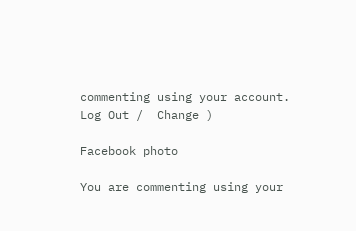commenting using your account. Log Out /  Change )

Facebook photo

You are commenting using your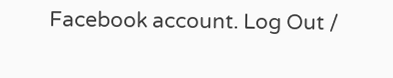Facebook account. Log Out /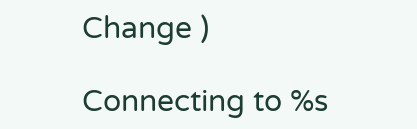Change )

Connecting to %s